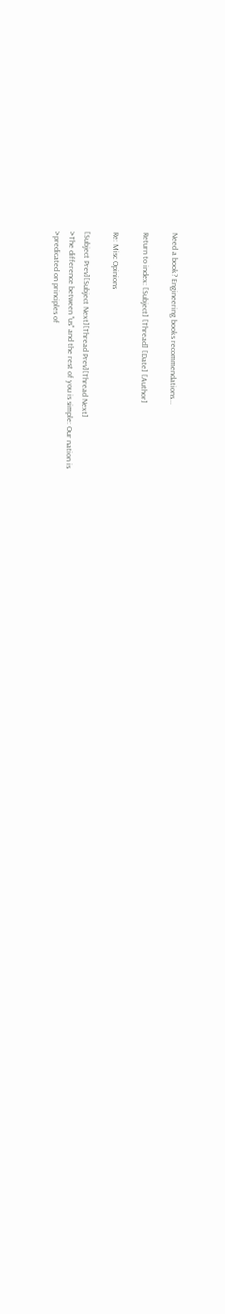Need a book? Engineering books recommendations...

Return to index: [Subject] [Thread] [Date] [Author]

Re: Misc Opinions

[Subject Prev][Subject Next][Thread Prev][Thread Next]
>The difference between "us" and the rest of you is simple: Our nation is
>predicated on principles of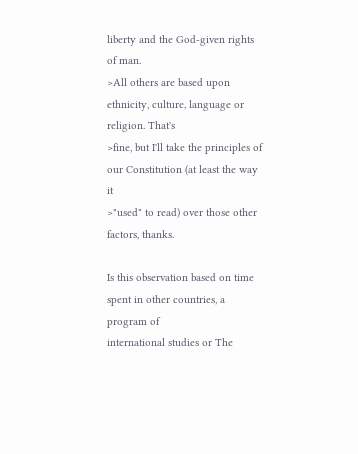liberty and the God-given rights of man.
>All others are based upon ethnicity, culture, language or religion. That's
>fine, but I'll take the principles of our Constitution (at least the way it
>"used" to read) over those other factors, thanks.

Is this observation based on time spent in other countries, a program of
international studies or The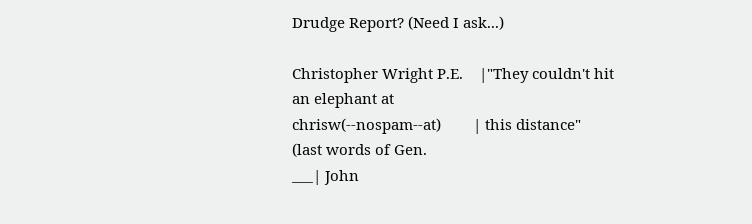Drudge Report? (Need I ask...)

Christopher Wright P.E.    |"They couldn't hit an elephant at
chrisw(--nospam--at)        | this distance"   (last words of Gen.
___| John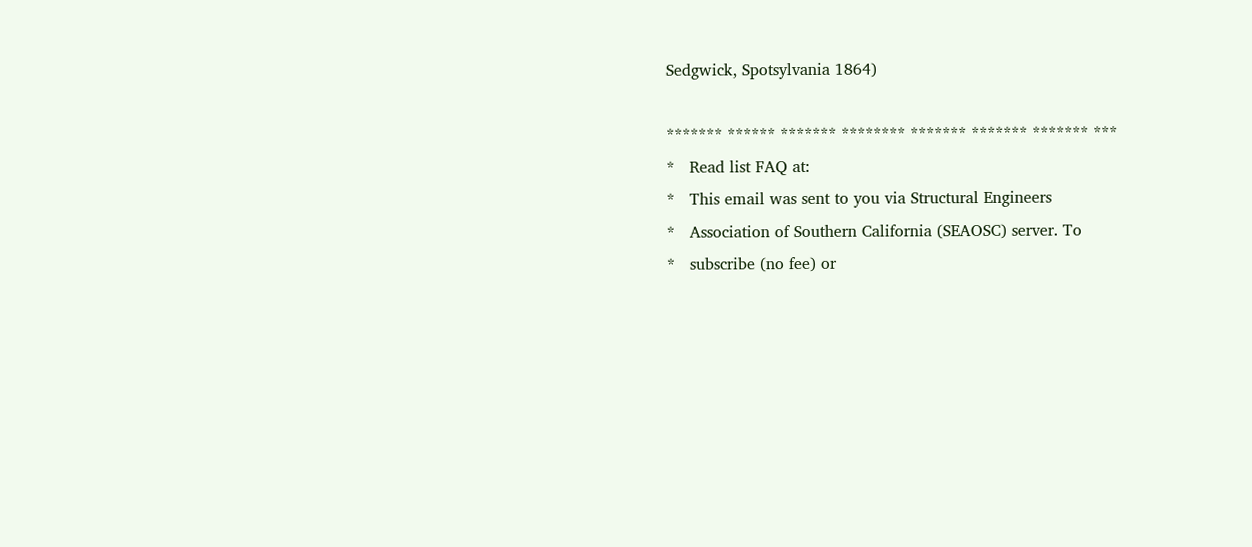Sedgwick, Spotsylvania 1864)

******* ****** ******* ******** ******* ******* ******* ***
*   Read list FAQ at:
*   This email was sent to you via Structural Engineers
*   Association of Southern California (SEAOSC) server. To
*   subscribe (no fee) or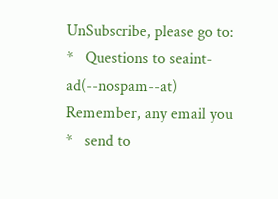UnSubscribe, please go to:
*   Questions to seaint-ad(--nospam--at) Remember, any email you
*   send to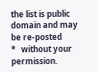the list is public domain and may be re-posted
*   without your permission.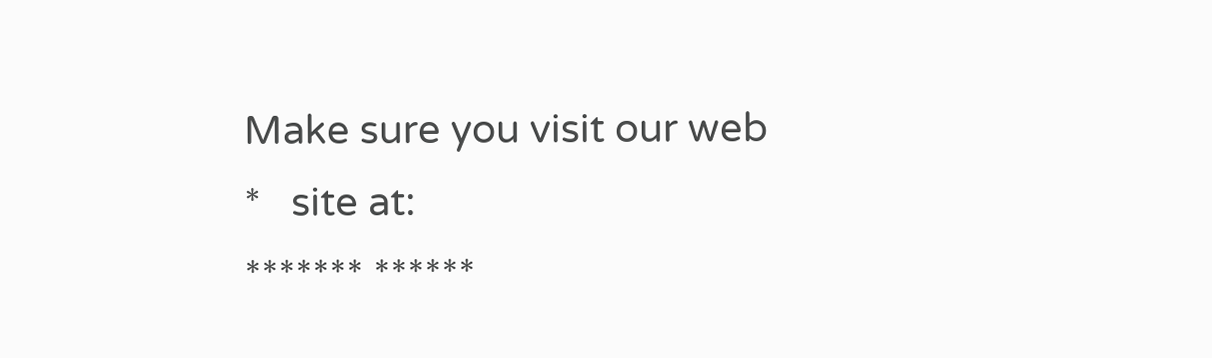Make sure you visit our web
*   site at:
******* ******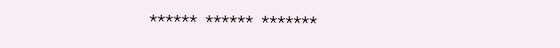****** ****** *******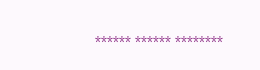****** ****** ********